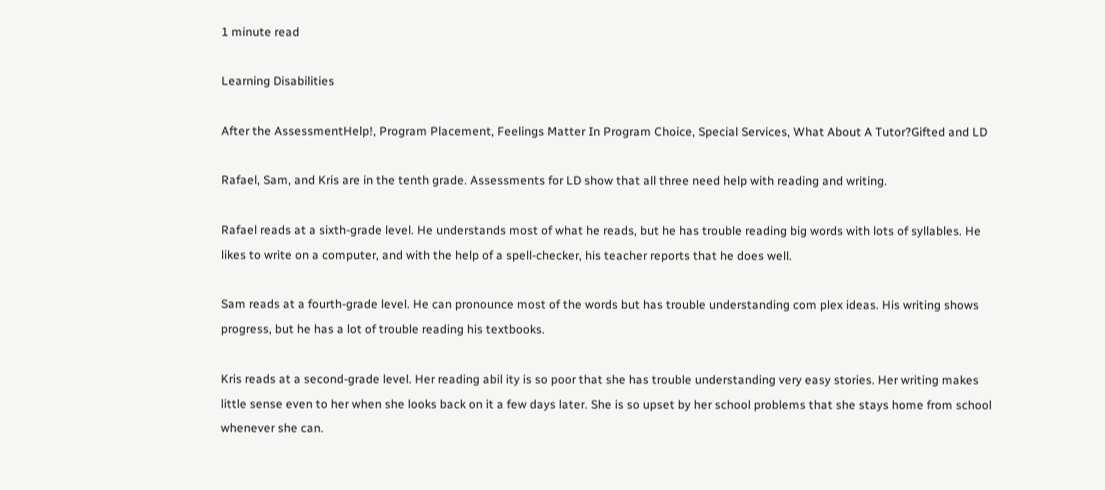1 minute read

Learning Disabilities

After the AssessmentHelp!, Program Placement, Feelings Matter In Program Choice, Special Services, What About A Tutor?Gifted and LD

Rafael, Sam, and Kris are in the tenth grade. Assessments for LD show that all three need help with reading and writing.

Rafael reads at a sixth-grade level. He understands most of what he reads, but he has trouble reading big words with lots of syllables. He likes to write on a computer, and with the help of a spell-checker, his teacher reports that he does well.

Sam reads at a fourth-grade level. He can pronounce most of the words but has trouble understanding com plex ideas. His writing shows progress, but he has a lot of trouble reading his textbooks.

Kris reads at a second-grade level. Her reading abil ity is so poor that she has trouble understanding very easy stories. Her writing makes little sense even to her when she looks back on it a few days later. She is so upset by her school problems that she stays home from school whenever she can.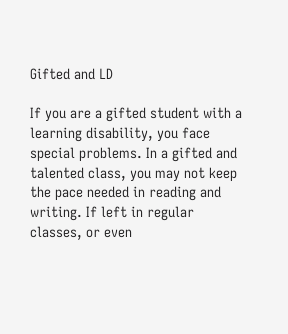Gifted and LD

If you are a gifted student with a learning disability, you face special problems. In a gifted and talented class, you may not keep the pace needed in reading and writing. If left in regular classes, or even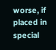worse, if placed in special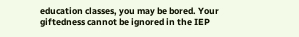education classes, you may be bored. Your giftedness cannot be ignored in the IEP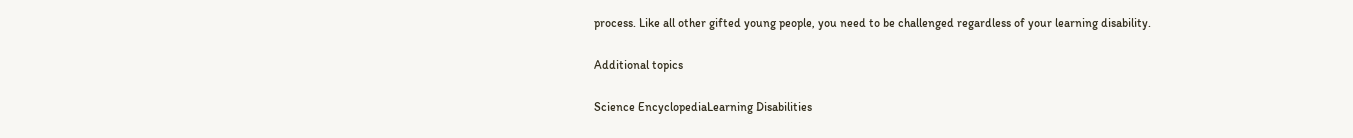process. Like all other gifted young people, you need to be challenged regardless of your learning disability.

Additional topics

Science EncyclopediaLearning Disabilities